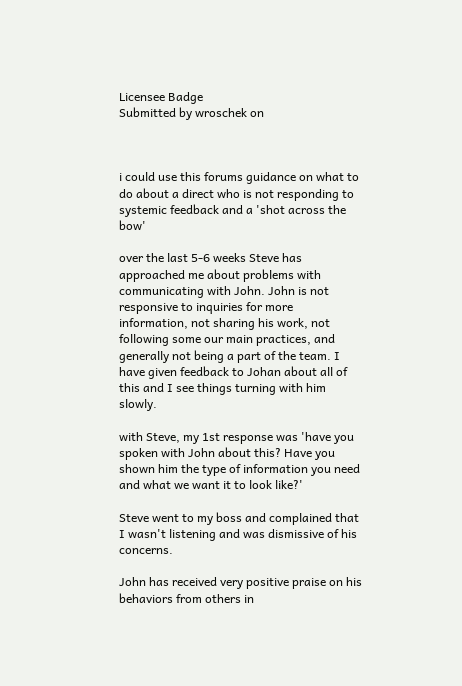Licensee Badge
Submitted by wroschek on



i could use this forums guidance on what to do about a direct who is not responding to systemic feedback and a 'shot across the bow'

over the last 5-6 weeks Steve has approached me about problems with communicating with John. John is not responsive to inquiries for more information, not sharing his work, not following some our main practices, and generally not being a part of the team. I have given feedback to Johan about all of this and I see things turning with him slowly.

with Steve, my 1st response was 'have you spoken with John about this? Have you shown him the type of information you need and what we want it to look like?'

Steve went to my boss and complained that I wasn't listening and was dismissive of his concerns.

John has received very positive praise on his behaviors from others in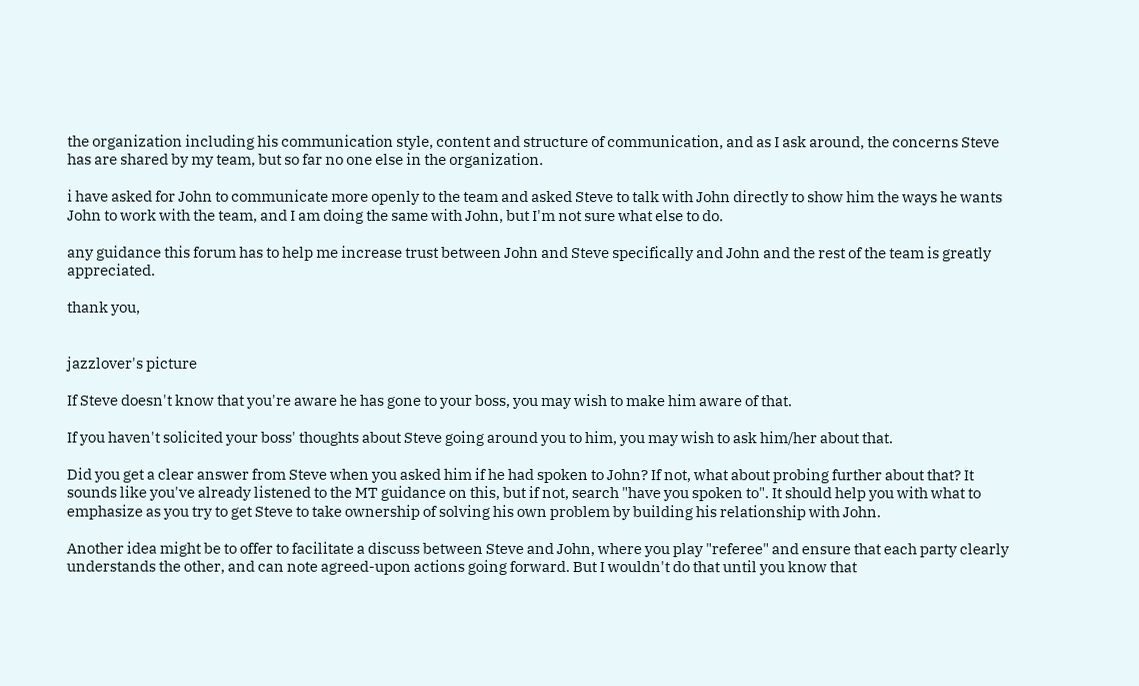the organization including his communication style, content and structure of communication, and as I ask around, the concerns Steve has are shared by my team, but so far no one else in the organization.

i have asked for John to communicate more openly to the team and asked Steve to talk with John directly to show him the ways he wants John to work with the team, and I am doing the same with John, but I'm not sure what else to do.

any guidance this forum has to help me increase trust between John and Steve specifically and John and the rest of the team is greatly appreciated.

thank you,


jazzlover's picture

If Steve doesn't know that you're aware he has gone to your boss, you may wish to make him aware of that.

If you haven't solicited your boss' thoughts about Steve going around you to him, you may wish to ask him/her about that.

Did you get a clear answer from Steve when you asked him if he had spoken to John? If not, what about probing further about that? It sounds like you've already listened to the MT guidance on this, but if not, search "have you spoken to". It should help you with what to emphasize as you try to get Steve to take ownership of solving his own problem by building his relationship with John.

Another idea might be to offer to facilitate a discuss between Steve and John, where you play "referee" and ensure that each party clearly understands the other, and can note agreed-upon actions going forward. But I wouldn't do that until you know that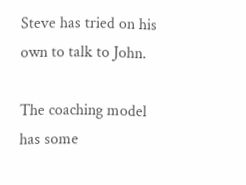Steve has tried on his own to talk to John.

The coaching model has some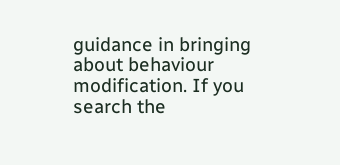guidance in bringing about behaviour modification. If you search the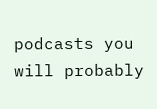podcasts you will probably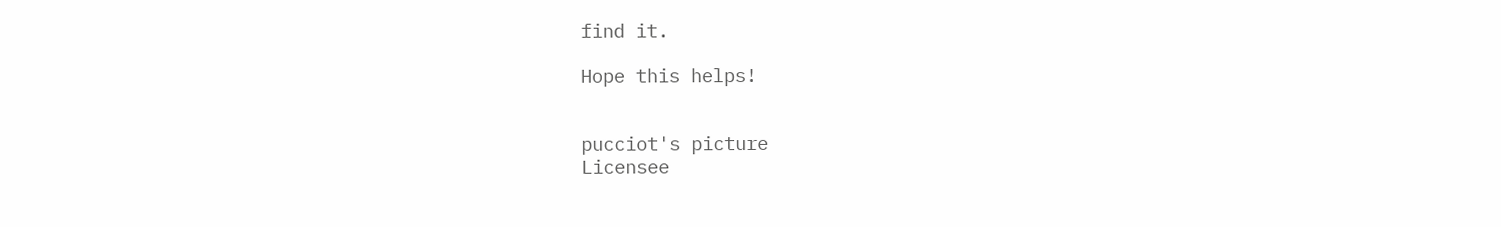find it.

Hope this helps!


pucciot's picture
Licensee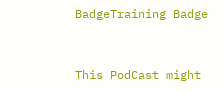BadgeTraining Badge


This PodCast might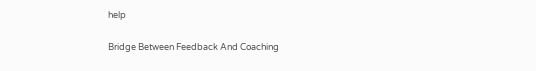help

Bridge Between Feedback And Coaching